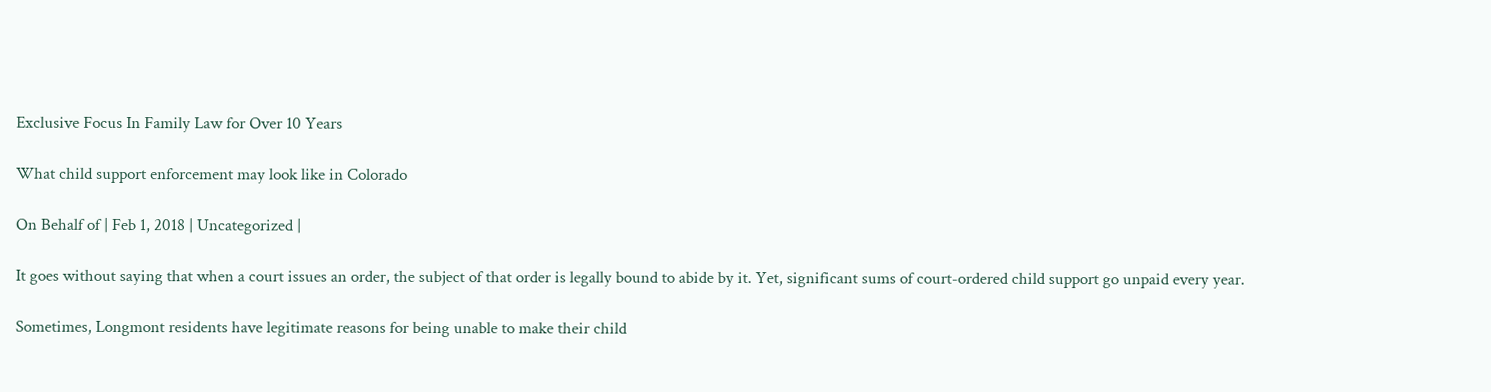Exclusive Focus In Family Law for Over 10 Years

What child support enforcement may look like in Colorado

On Behalf of | Feb 1, 2018 | Uncategorized |

It goes without saying that when a court issues an order, the subject of that order is legally bound to abide by it. Yet, significant sums of court-ordered child support go unpaid every year.

Sometimes, Longmont residents have legitimate reasons for being unable to make their child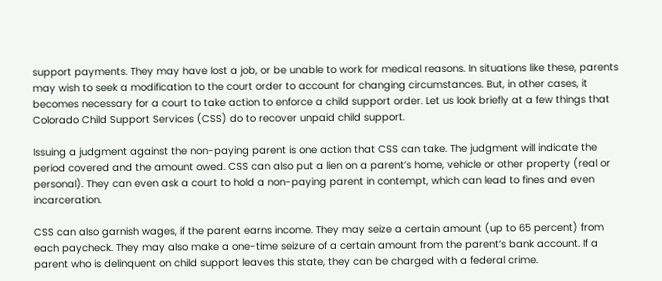support payments. They may have lost a job, or be unable to work for medical reasons. In situations like these, parents may wish to seek a modification to the court order to account for changing circumstances. But, in other cases, it becomes necessary for a court to take action to enforce a child support order. Let us look briefly at a few things that Colorado Child Support Services (CSS) do to recover unpaid child support.

Issuing a judgment against the non-paying parent is one action that CSS can take. The judgment will indicate the period covered and the amount owed. CSS can also put a lien on a parent’s home, vehicle or other property (real or personal). They can even ask a court to hold a non-paying parent in contempt, which can lead to fines and even incarceration.

CSS can also garnish wages, if the parent earns income. They may seize a certain amount (up to 65 percent) from each paycheck. They may also make a one-time seizure of a certain amount from the parent’s bank account. If a parent who is delinquent on child support leaves this state, they can be charged with a federal crime.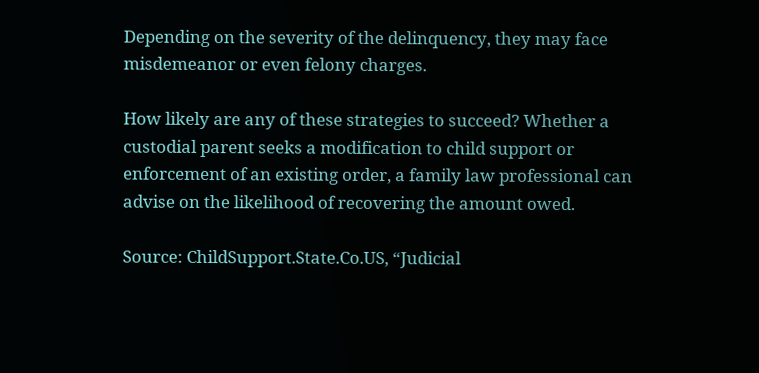Depending on the severity of the delinquency, they may face misdemeanor or even felony charges.

How likely are any of these strategies to succeed? Whether a custodial parent seeks a modification to child support or enforcement of an existing order, a family law professional can advise on the likelihood of recovering the amount owed.

Source: ChildSupport.State.Co.US, “Judicial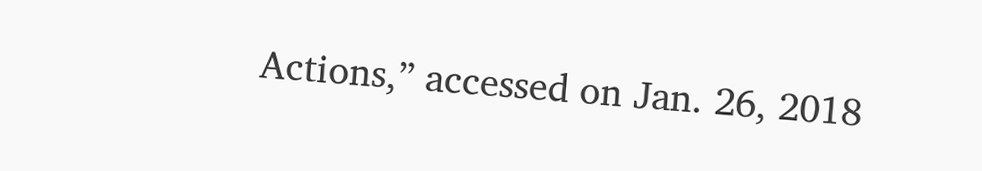Actions,” accessed on Jan. 26, 2018